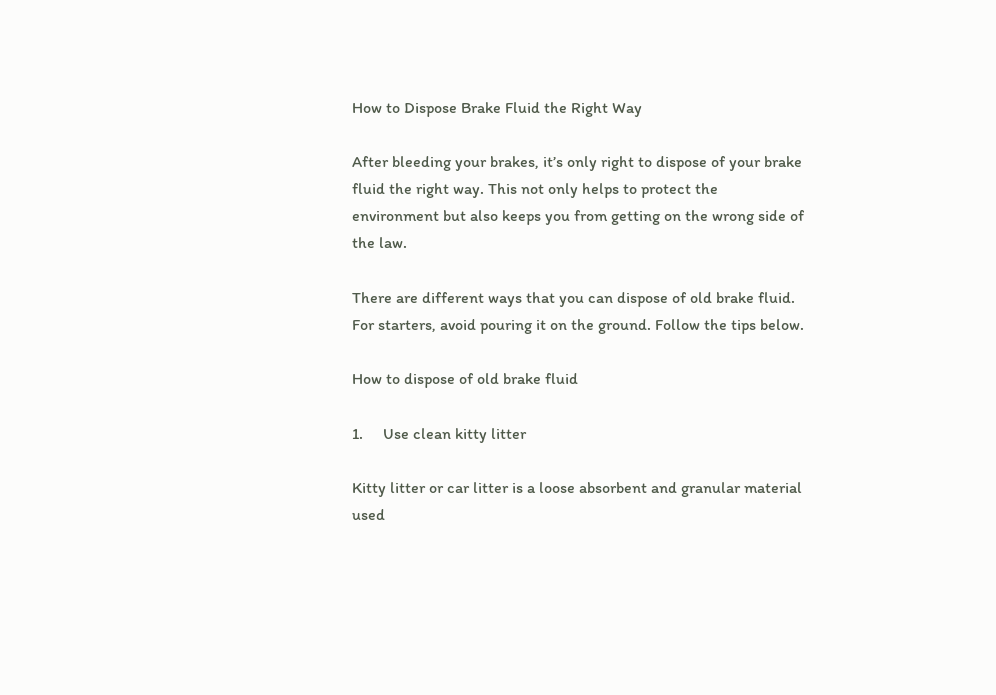How to Dispose Brake Fluid the Right Way

After bleeding your brakes, it’s only right to dispose of your brake fluid the right way. This not only helps to protect the environment but also keeps you from getting on the wrong side of the law.

There are different ways that you can dispose of old brake fluid. For starters, avoid pouring it on the ground. Follow the tips below.

How to dispose of old brake fluid

1.     Use clean kitty litter

Kitty litter or car litter is a loose absorbent and granular material used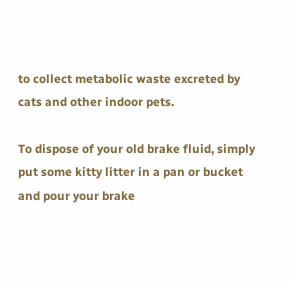to collect metabolic waste excreted by cats and other indoor pets.

To dispose of your old brake fluid, simply put some kitty litter in a pan or bucket and pour your brake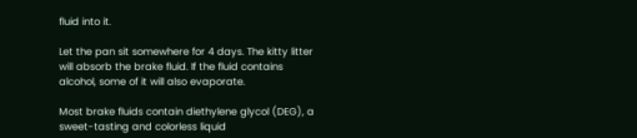fluid into it.

Let the pan sit somewhere for 4 days. The kitty litter will absorb the brake fluid. If the fluid contains alcohol, some of it will also evaporate.

Most brake fluids contain diethylene glycol (DEG), a sweet-tasting and colorless liquid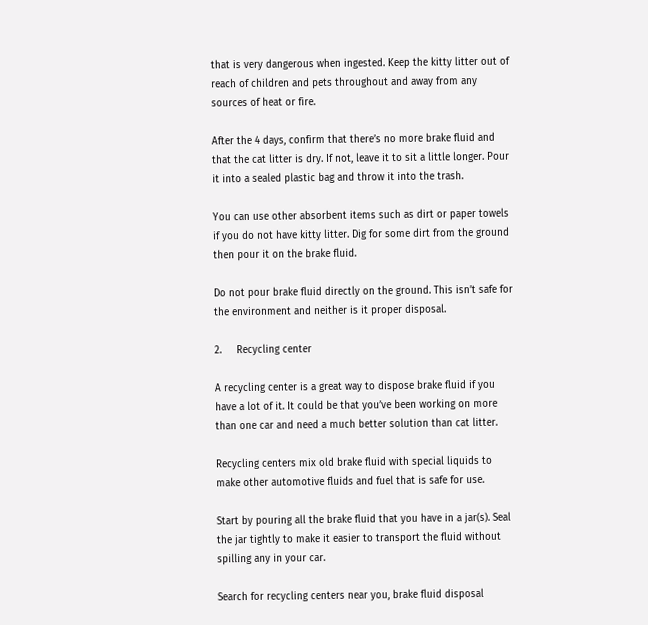that is very dangerous when ingested. Keep the kitty litter out of reach of children and pets throughout and away from any sources of heat or fire.

After the 4 days, confirm that there’s no more brake fluid and that the cat litter is dry. If not, leave it to sit a little longer. Pour it into a sealed plastic bag and throw it into the trash.

You can use other absorbent items such as dirt or paper towels if you do not have kitty litter. Dig for some dirt from the ground then pour it on the brake fluid.

Do not pour brake fluid directly on the ground. This isn’t safe for the environment and neither is it proper disposal.

2.     Recycling center

A recycling center is a great way to dispose brake fluid if you have a lot of it. It could be that you’ve been working on more than one car and need a much better solution than cat litter.

Recycling centers mix old brake fluid with special liquids to make other automotive fluids and fuel that is safe for use.

Start by pouring all the brake fluid that you have in a jar(s). Seal the jar tightly to make it easier to transport the fluid without spilling any in your car.

Search for recycling centers near you, brake fluid disposal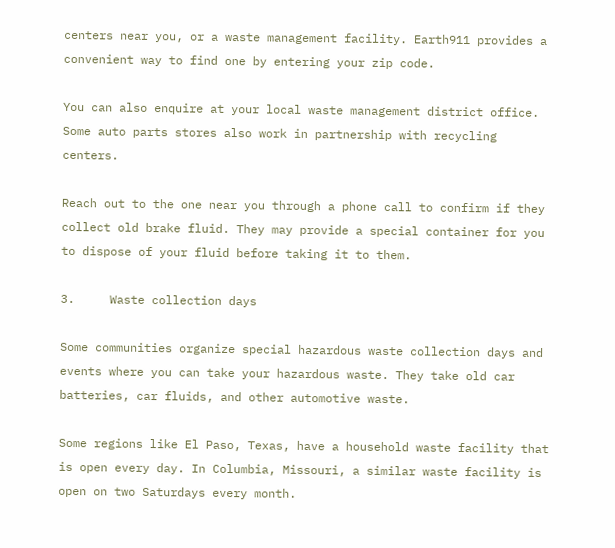centers near you, or a waste management facility. Earth911 provides a convenient way to find one by entering your zip code.

You can also enquire at your local waste management district office. Some auto parts stores also work in partnership with recycling centers.

Reach out to the one near you through a phone call to confirm if they collect old brake fluid. They may provide a special container for you to dispose of your fluid before taking it to them.

3.     Waste collection days

Some communities organize special hazardous waste collection days and events where you can take your hazardous waste. They take old car batteries, car fluids, and other automotive waste.

Some regions like El Paso, Texas, have a household waste facility that is open every day. In Columbia, Missouri, a similar waste facility is open on two Saturdays every month.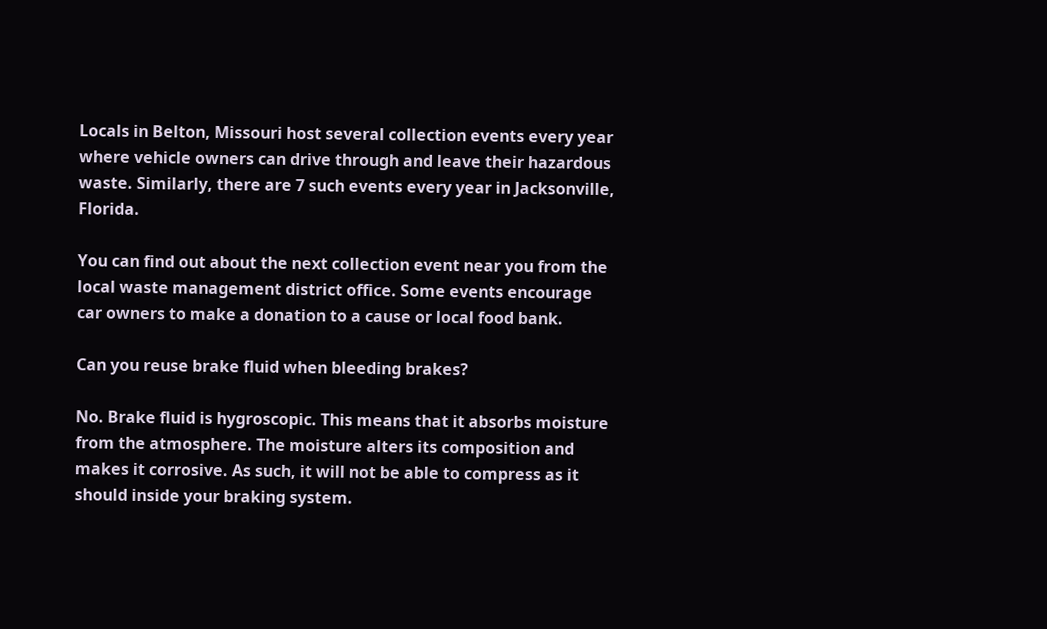Locals in Belton, Missouri host several collection events every year where vehicle owners can drive through and leave their hazardous waste. Similarly, there are 7 such events every year in Jacksonville, Florida.

You can find out about the next collection event near you from the local waste management district office. Some events encourage car owners to make a donation to a cause or local food bank.

Can you reuse brake fluid when bleeding brakes?

No. Brake fluid is hygroscopic. This means that it absorbs moisture from the atmosphere. The moisture alters its composition and makes it corrosive. As such, it will not be able to compress as it should inside your braking system.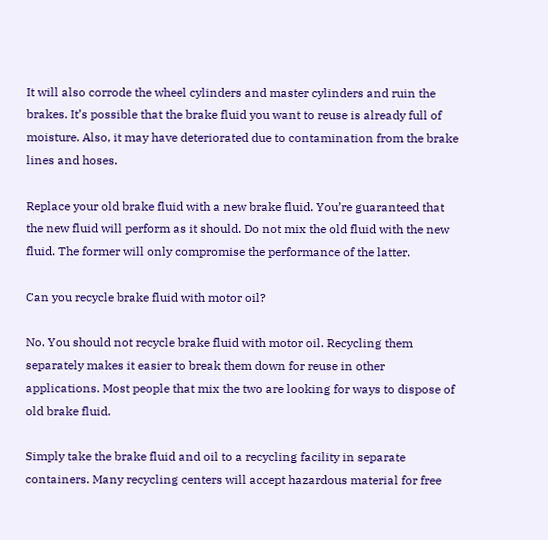It will also corrode the wheel cylinders and master cylinders and ruin the brakes. It’s possible that the brake fluid you want to reuse is already full of moisture. Also, it may have deteriorated due to contamination from the brake lines and hoses.

Replace your old brake fluid with a new brake fluid. You’re guaranteed that the new fluid will perform as it should. Do not mix the old fluid with the new fluid. The former will only compromise the performance of the latter.

Can you recycle brake fluid with motor oil?

No. You should not recycle brake fluid with motor oil. Recycling them separately makes it easier to break them down for reuse in other applications. Most people that mix the two are looking for ways to dispose of old brake fluid.

Simply take the brake fluid and oil to a recycling facility in separate containers. Many recycling centers will accept hazardous material for free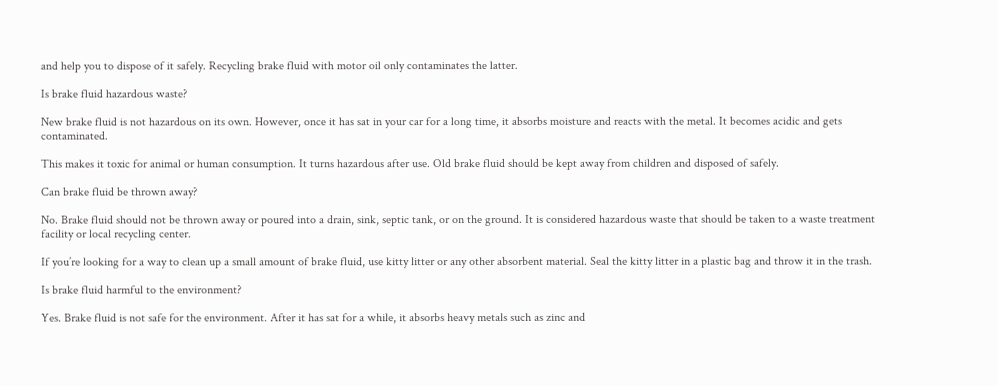and help you to dispose of it safely. Recycling brake fluid with motor oil only contaminates the latter.

Is brake fluid hazardous waste?

New brake fluid is not hazardous on its own. However, once it has sat in your car for a long time, it absorbs moisture and reacts with the metal. It becomes acidic and gets contaminated.

This makes it toxic for animal or human consumption. It turns hazardous after use. Old brake fluid should be kept away from children and disposed of safely.

Can brake fluid be thrown away?

No. Brake fluid should not be thrown away or poured into a drain, sink, septic tank, or on the ground. It is considered hazardous waste that should be taken to a waste treatment facility or local recycling center.

If you’re looking for a way to clean up a small amount of brake fluid, use kitty litter or any other absorbent material. Seal the kitty litter in a plastic bag and throw it in the trash.

Is brake fluid harmful to the environment?

Yes. Brake fluid is not safe for the environment. After it has sat for a while, it absorbs heavy metals such as zinc and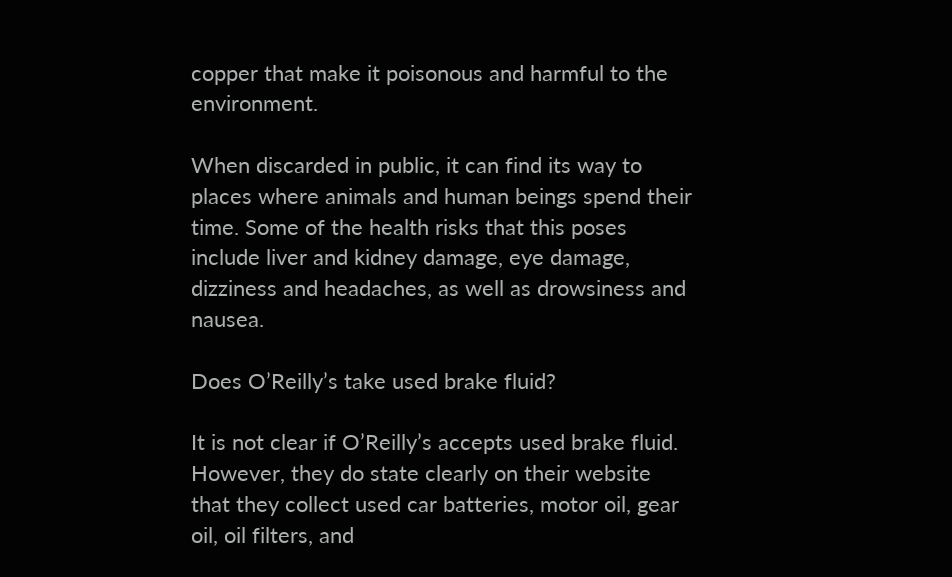copper that make it poisonous and harmful to the environment.

When discarded in public, it can find its way to places where animals and human beings spend their time. Some of the health risks that this poses include liver and kidney damage, eye damage, dizziness and headaches, as well as drowsiness and nausea.

Does O’Reilly’s take used brake fluid?

It is not clear if O’Reilly’s accepts used brake fluid. However, they do state clearly on their website that they collect used car batteries, motor oil, gear oil, oil filters, and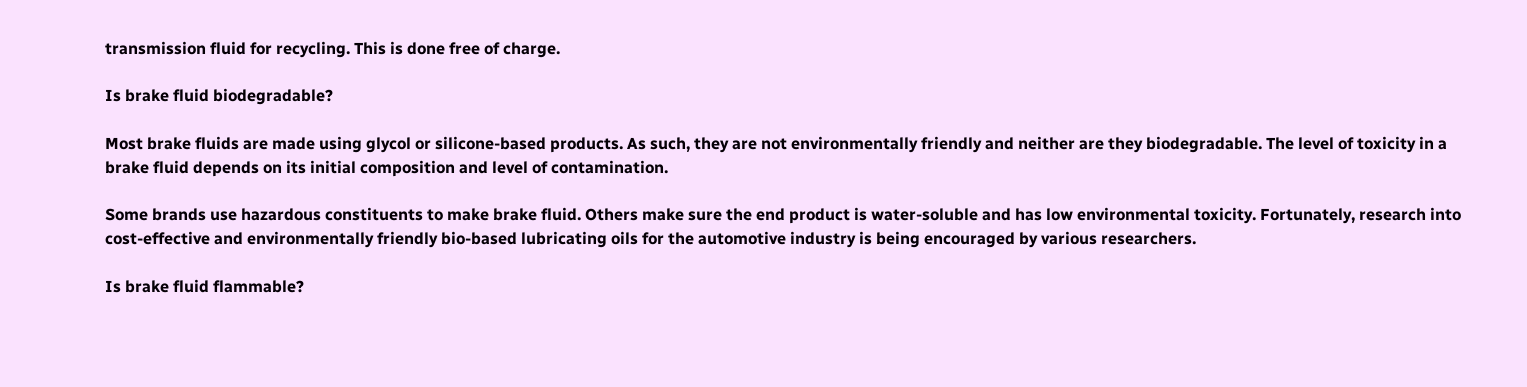transmission fluid for recycling. This is done free of charge.

Is brake fluid biodegradable?

Most brake fluids are made using glycol or silicone-based products. As such, they are not environmentally friendly and neither are they biodegradable. The level of toxicity in a brake fluid depends on its initial composition and level of contamination.

Some brands use hazardous constituents to make brake fluid. Others make sure the end product is water-soluble and has low environmental toxicity. Fortunately, research into cost-effective and environmentally friendly bio-based lubricating oils for the automotive industry is being encouraged by various researchers.

Is brake fluid flammable?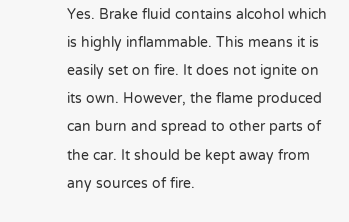Yes. Brake fluid contains alcohol which is highly inflammable. This means it is easily set on fire. It does not ignite on its own. However, the flame produced can burn and spread to other parts of the car. It should be kept away from any sources of fire.